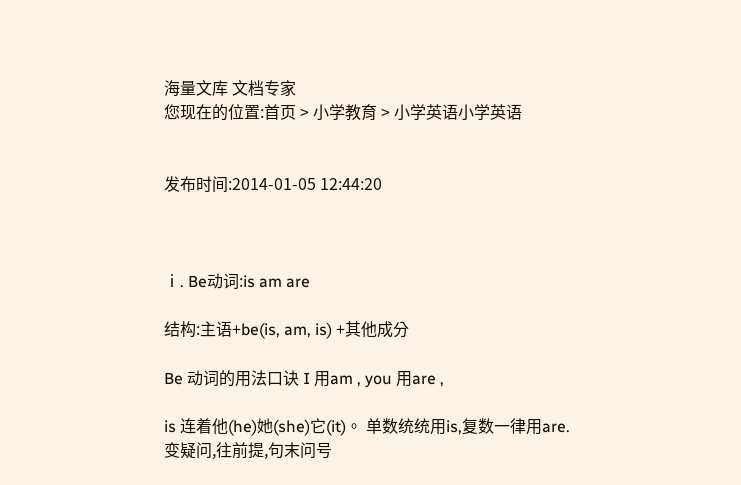海量文库 文档专家
您现在的位置:首页 > 小学教育 > 小学英语小学英语


发布时间:2014-01-05 12:44:20



ⅰ. Be动词:is am are

结构:主语+be(is, am, is) +其他成分

Be 动词的用法口诀 I 用am , you 用are ,

is 连着他(he)她(she)它(it)。 单数统统用is,复数一律用are. 变疑问,往前提,句末问号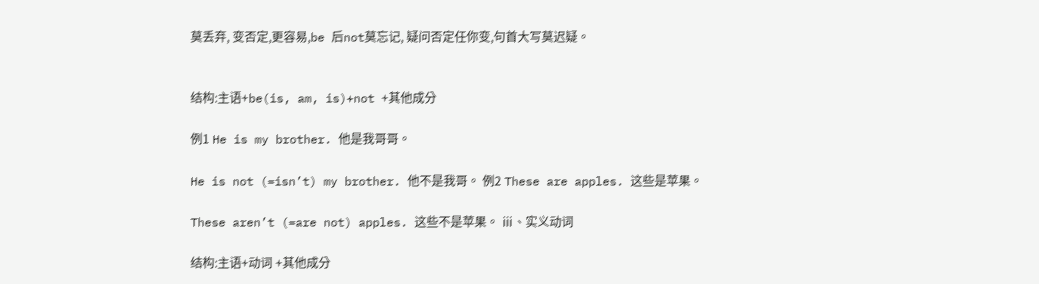莫丢弃, 变否定,更容易,be 后not莫忘记, 疑问否定任你变,句首大写莫迟疑。


结构:主语+be(is, am, is)+not +其他成分

例1 He is my brother. 他是我哥哥。

He is not (=isn’t) my brother. 他不是我哥。 例2 These are apples. 这些是苹果。

These aren’t (=are not) apples. 这些不是苹果。 ⅲ、实义动词

结构:主语+动词 +其他成分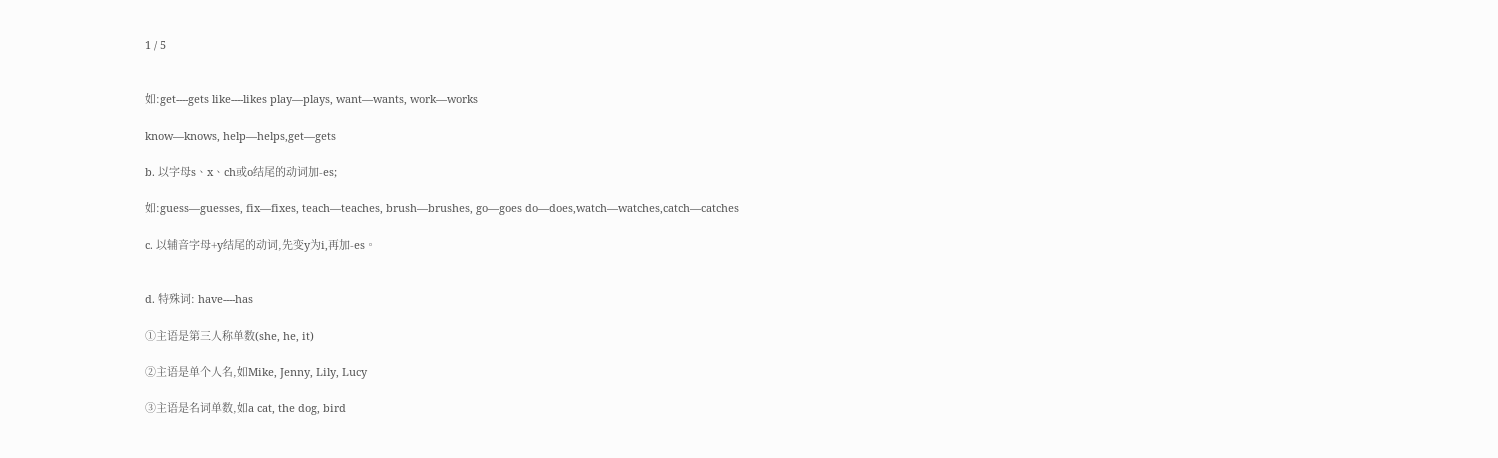1 / 5


如:get----gets like----likes play—plays, want—wants, work—works

know—knows, help—helps,get—gets

b. 以字母s、x、ch或o结尾的动词加-es;

如:guess—guesses, fix—fixes, teach—teaches, brush—brushes, go—goes do—does,watch—watches,catch—catches

c. 以辅音字母+y结尾的动词,先变y为i,再加-es。


d. 特殊词: have----has

①主语是第三人称单数(she, he, it)

②主语是单个人名,如Mike, Jenny, Lily, Lucy

③主语是名词单数,如a cat, the dog, bird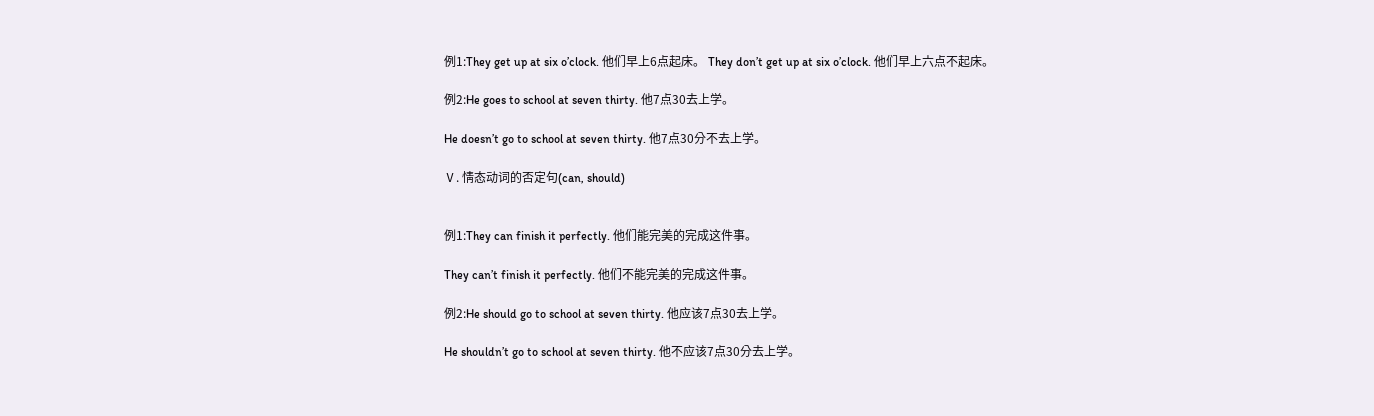例1:They get up at six o’clock. 他们早上6点起床。 They don’t get up at six o’clock. 他们早上六点不起床。

例2:He goes to school at seven thirty. 他7点30去上学。

He doesn’t go to school at seven thirty. 他7点30分不去上学。

Ⅴ. 情态动词的否定句(can, should)


例1:They can finish it perfectly. 他们能完美的完成这件事。

They can’t finish it perfectly. 他们不能完美的完成这件事。

例2:He should go to school at seven thirty. 他应该7点30去上学。

He shouldn’t go to school at seven thirty. 他不应该7点30分去上学。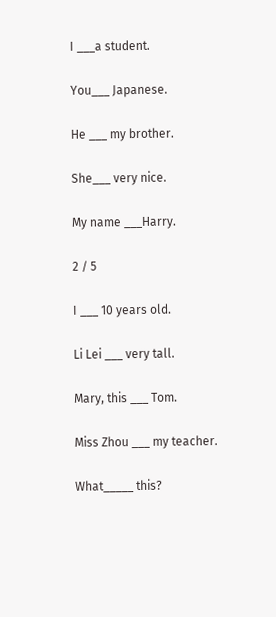I ___a student.

You___ Japanese.

He ___ my brother.

She___ very nice.

My name ___Harry.

2 / 5

I ___ 10 years old.

Li Lei ___ very tall.

Mary, this ___ Tom.

Miss Zhou ___ my teacher.

What_____ this?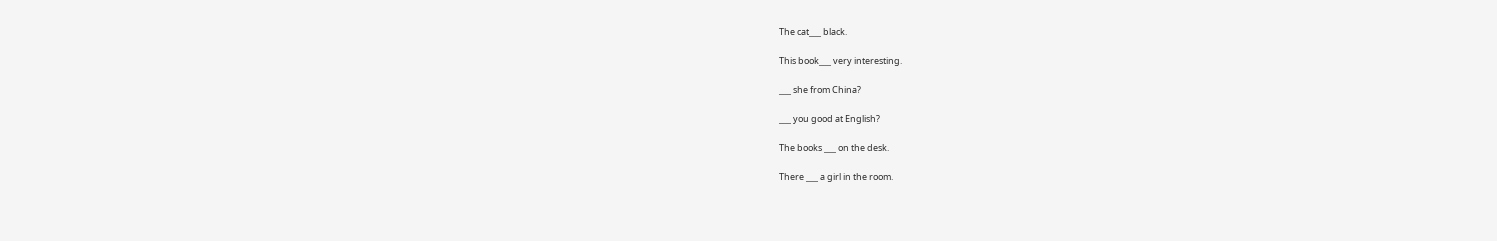The cat___ black.

This book___ very interesting.

___ she from China?

___ you good at English?

The books ___ on the desk.

There ___ a girl in the room.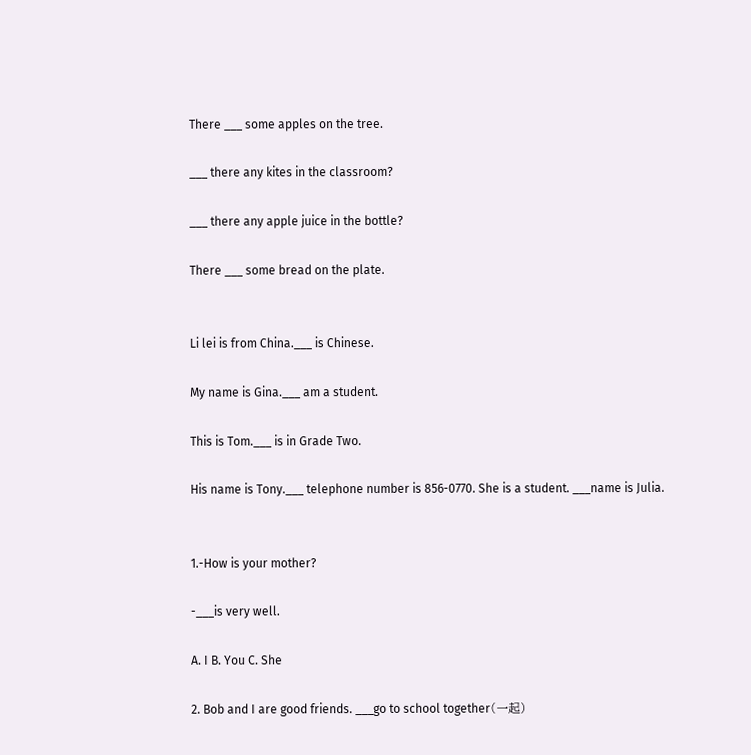There ___ some apples on the tree.

___ there any kites in the classroom?

___ there any apple juice in the bottle?

There ___ some bread on the plate.


Li lei is from China.___ is Chinese.

My name is Gina.___ am a student.

This is Tom.___ is in Grade Two.

His name is Tony.___ telephone number is 856-0770. She is a student. ___name is Julia.


1.-How is your mother?

-___is very well.

A. I B. You C. She

2. Bob and I are good friends. ___go to school together(一起)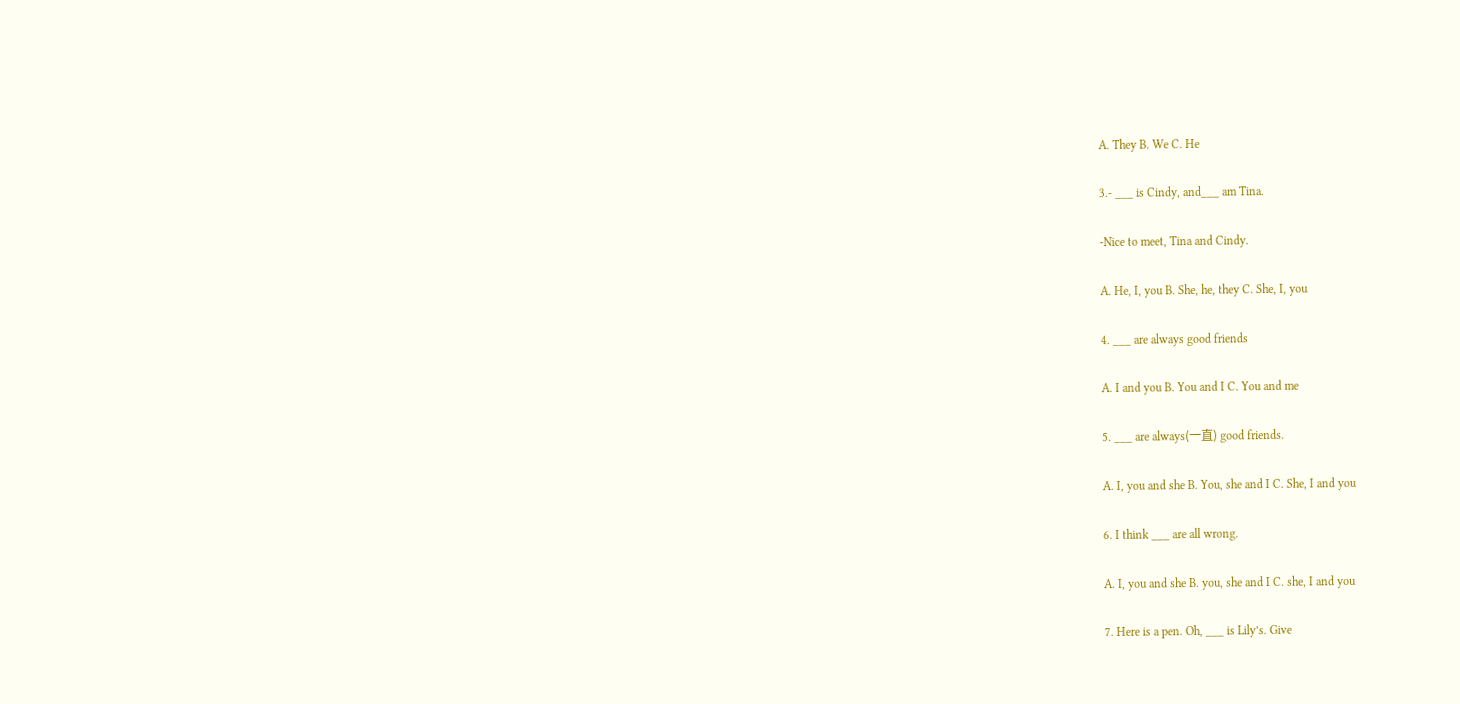A. They B. We C. He

3.- ___ is Cindy, and___ am Tina.

-Nice to meet, Tina and Cindy.

A. He, I, you B. She, he, they C. She, I, you

4. ___ are always good friends

A. I and you B. You and I C. You and me

5. ___ are always(一直) good friends.

A. I, you and she B. You, she and I C. She, I and you

6. I think ___ are all wrong.

A. I, you and she B. you, she and I C. she, I and you

7. Here is a pen. Oh, ___ is Lily’s. Give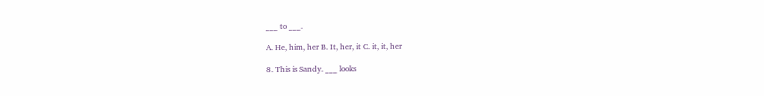___ to ___.

A. He, him, her B. It, her, it C. it, it, her

8. This is Sandy. ___ looks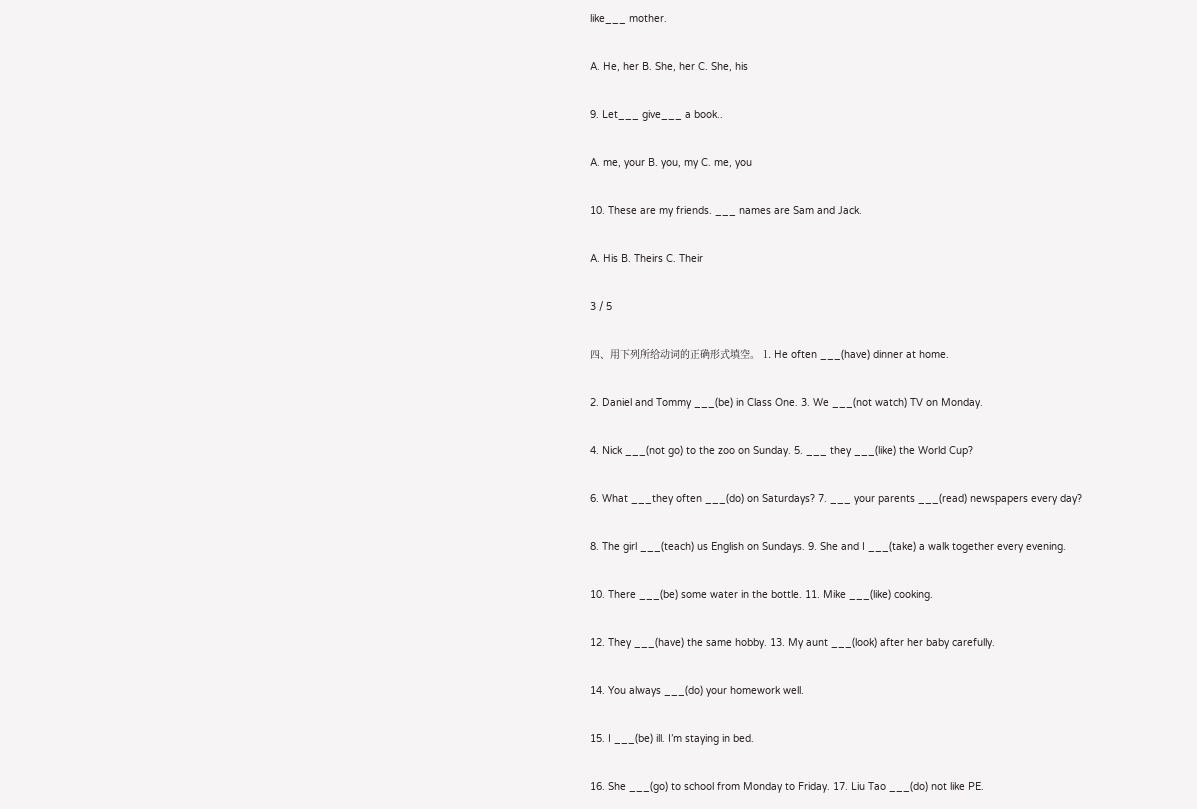like___ mother.

A. He, her B. She, her C. She, his

9. Let___ give___ a book..

A. me, your B. you, my C. me, you

10. These are my friends. ___ names are Sam and Jack.

A. His B. Theirs C. Their

3 / 5

四、用下列所给动词的正确形式填空。 1. He often ___(have) dinner at home.

2. Daniel and Tommy ___(be) in Class One. 3. We ___(not watch) TV on Monday.

4. Nick ___(not go) to the zoo on Sunday. 5. ___ they ___(like) the World Cup?

6. What ___they often ___(do) on Saturdays? 7. ___ your parents ___(read) newspapers every day?

8. The girl ___(teach) us English on Sundays. 9. She and I ___(take) a walk together every evening.

10. There ___(be) some water in the bottle. 11. Mike ___(like) cooking.

12. They ___(have) the same hobby. 13. My aunt ___(look) after her baby carefully.

14. You always ___(do) your homework well.

15. I ___(be) ill. I’m staying in bed.

16. She ___(go) to school from Monday to Friday. 17. Liu Tao ___(do) not like PE.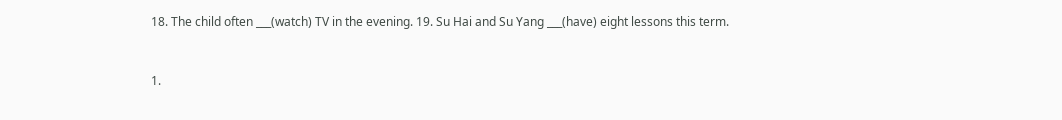18. The child often ___(watch) TV in the evening. 19. Su Hai and Su Yang ___(have) eight lessons this term.


1.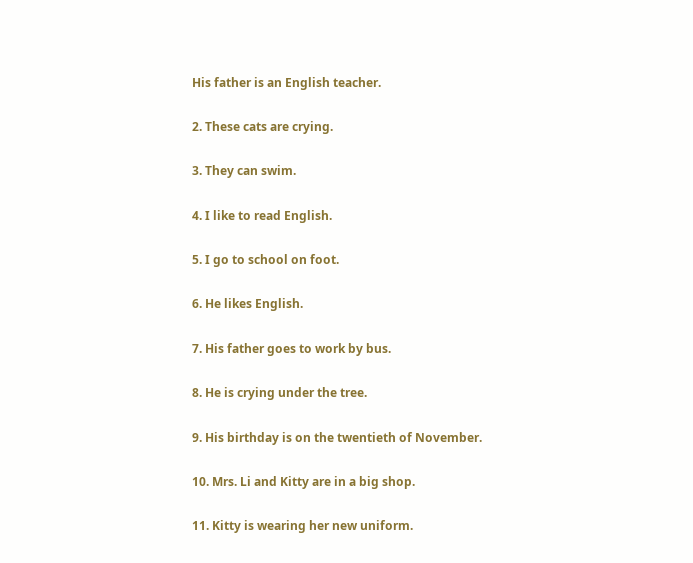His father is an English teacher.

2. These cats are crying.

3. They can swim.

4. I like to read English.

5. I go to school on foot.

6. He likes English.

7. His father goes to work by bus.

8. He is crying under the tree.

9. His birthday is on the twentieth of November.

10. Mrs. Li and Kitty are in a big shop.

11. Kitty is wearing her new uniform.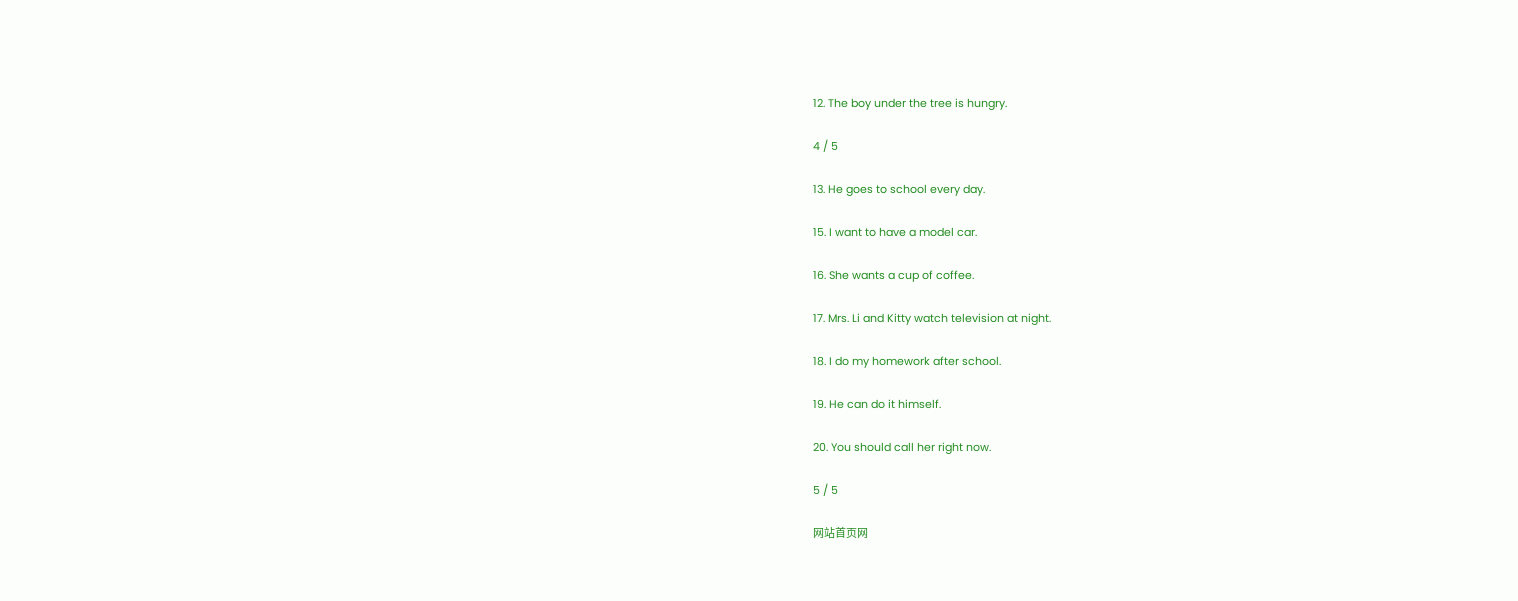12. The boy under the tree is hungry.

4 / 5

13. He goes to school every day.

15. I want to have a model car.

16. She wants a cup of coffee.

17. Mrs. Li and Kitty watch television at night.

18. I do my homework after school.

19. He can do it himself.

20. You should call her right now.

5 / 5

网站首页网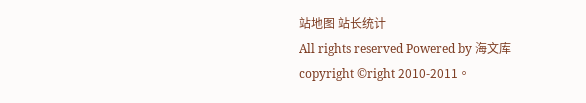站地图 站长统计
All rights reserved Powered by 海文库
copyright ©right 2010-2011。